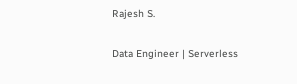Rajesh S.

Data Engineer | Serverless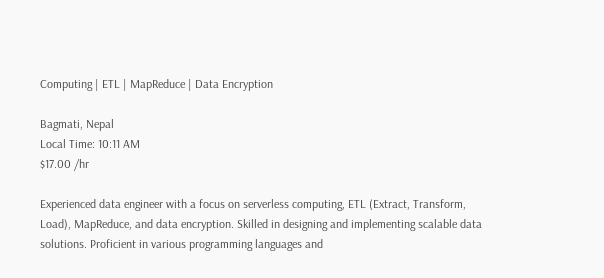Computing | ETL | MapReduce | Data Encryption

Bagmati, Nepal
Local Time: 10:11 AM
$17.00 /hr

Experienced data engineer with a focus on serverless computing, ETL (Extract, Transform, Load), MapReduce, and data encryption. Skilled in designing and implementing scalable data solutions. Proficient in various programming languages and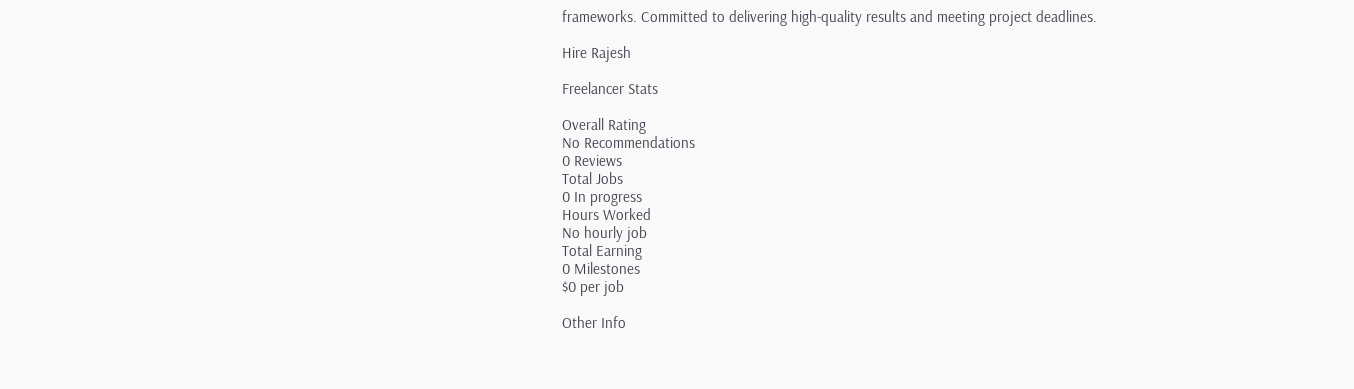frameworks. Committed to delivering high-quality results and meeting project deadlines.

Hire Rajesh

Freelancer Stats

Overall Rating
No Recommendations
0 Reviews
Total Jobs
0 In progress
Hours Worked
No hourly job
Total Earning
0 Milestones
$0 per job

Other Info